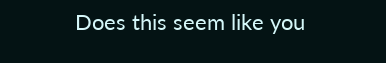Does this seem like you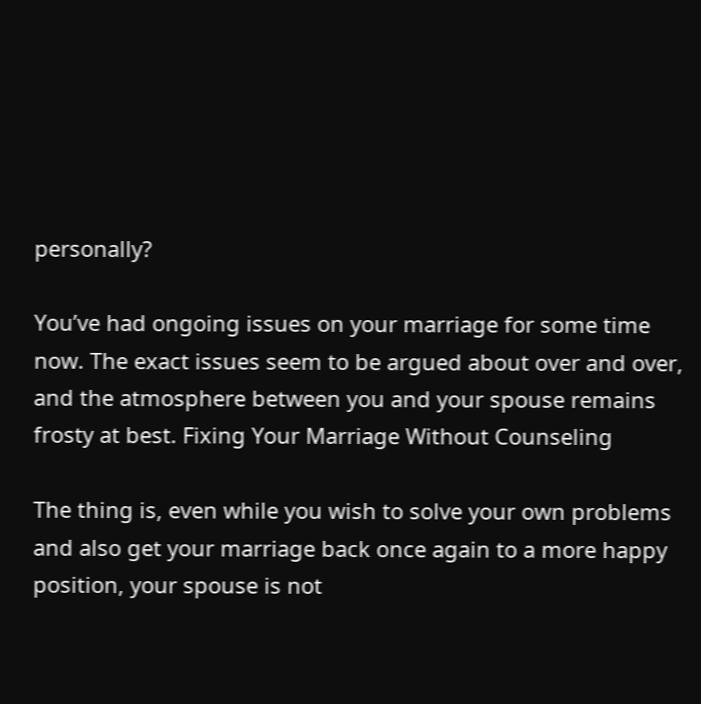personally?

You’ve had ongoing issues on your marriage for some time now. The exact issues seem to be argued about over and over, and the atmosphere between you and your spouse remains frosty at best. Fixing Your Marriage Without Counseling

The thing is, even while you wish to solve your own problems and also get your marriage back once again to a more happy position, your spouse is not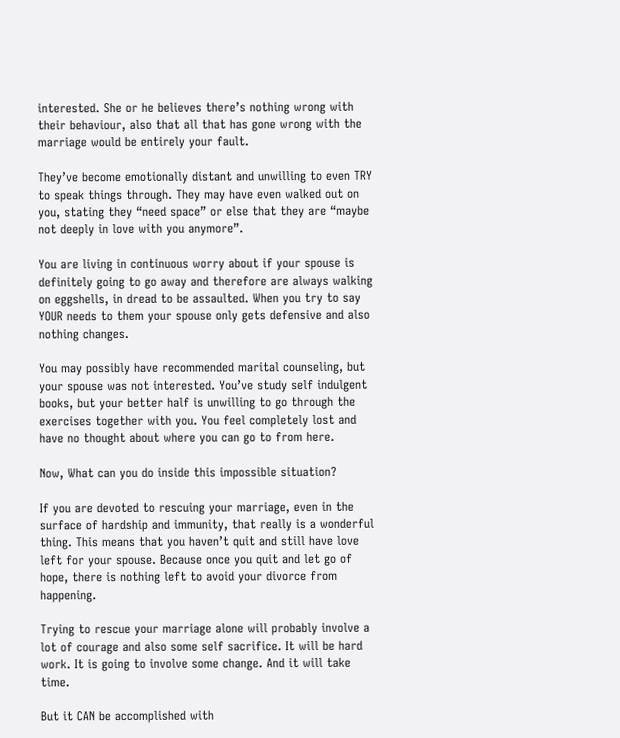interested. She or he believes there’s nothing wrong with their behaviour, also that all that has gone wrong with the marriage would be entirely your fault.

They’ve become emotionally distant and unwilling to even TRY to speak things through. They may have even walked out on you, stating they “need space” or else that they are “maybe not deeply in love with you anymore”.

You are living in continuous worry about if your spouse is definitely going to go away and therefore are always walking on eggshells, in dread to be assaulted. When you try to say YOUR needs to them your spouse only gets defensive and also nothing changes.

You may possibly have recommended marital counseling, but your spouse was not interested. You’ve study self indulgent books, but your better half is unwilling to go through the exercises together with you. You feel completely lost and have no thought about where you can go to from here.

Now, What can you do inside this impossible situation?

If you are devoted to rescuing your marriage, even in the surface of hardship and immunity, that really is a wonderful thing. This means that you haven’t quit and still have love left for your spouse. Because once you quit and let go of hope, there is nothing left to avoid your divorce from happening.

Trying to rescue your marriage alone will probably involve a lot of courage and also some self sacrifice. It will be hard work. It is going to involve some change. And it will take time.

But it CAN be accomplished with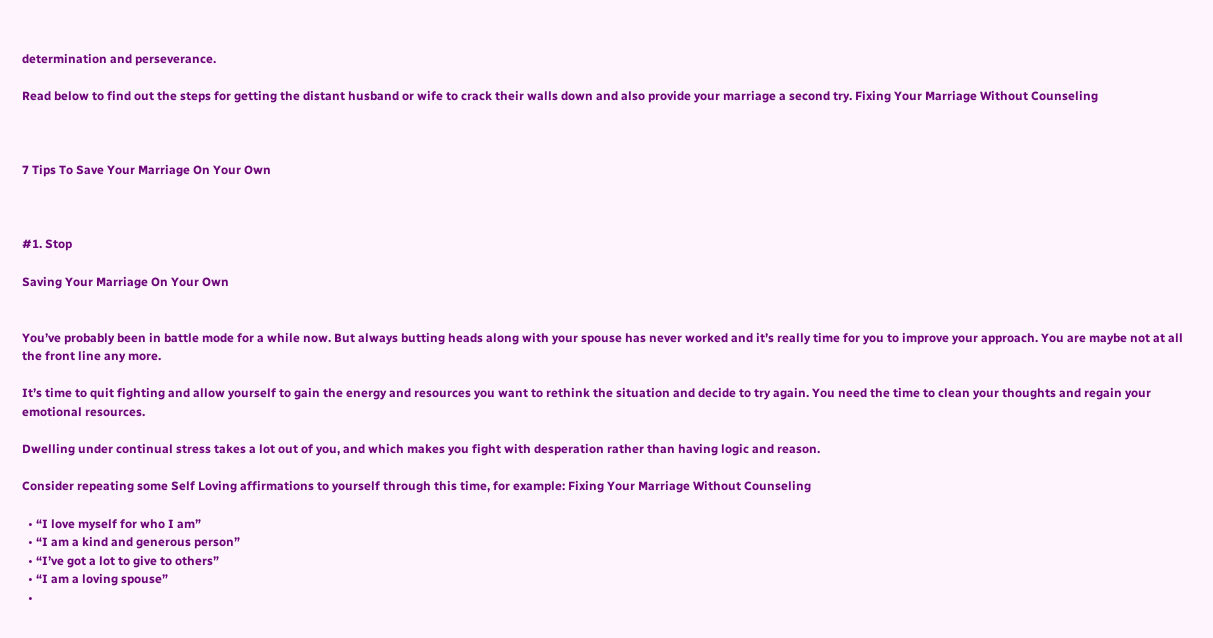determination and perseverance.

Read below to find out the steps for getting the distant husband or wife to crack their walls down and also provide your marriage a second try. Fixing Your Marriage Without Counseling



7 Tips To Save Your Marriage On Your Own



#1. Stop

Saving Your Marriage On Your Own


You’ve probably been in battle mode for a while now. But always butting heads along with your spouse has never worked and it’s really time for you to improve your approach. You are maybe not at all the front line any more.

It’s time to quit fighting and allow yourself to gain the energy and resources you want to rethink the situation and decide to try again. You need the time to clean your thoughts and regain your emotional resources.

Dwelling under continual stress takes a lot out of you, and which makes you fight with desperation rather than having logic and reason.

Consider repeating some Self Loving affirmations to yourself through this time, for example: Fixing Your Marriage Without Counseling

  • “I love myself for who I am”
  • “I am a kind and generous person”
  • “I’ve got a lot to give to others”
  • “I am a loving spouse”
  •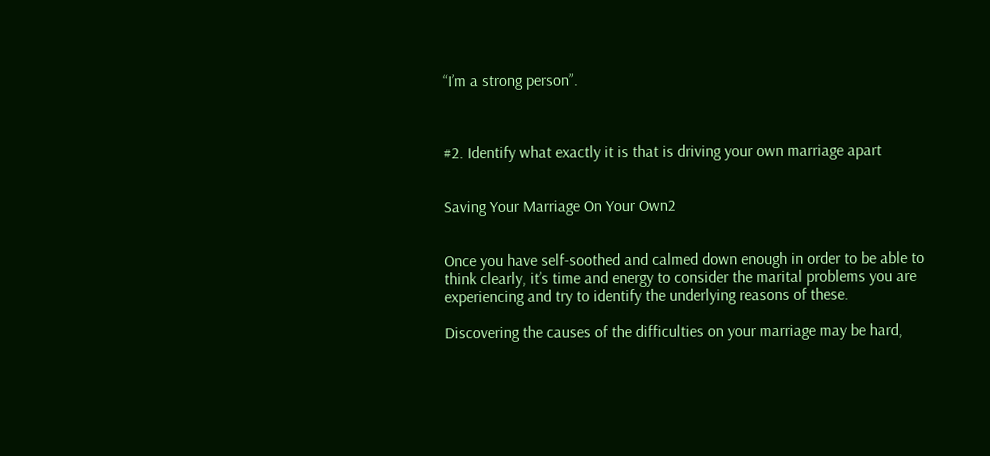“I’m a strong person”.



#2. Identify what exactly it is that is driving your own marriage apart


Saving Your Marriage On Your Own2


Once you have self-soothed and calmed down enough in order to be able to think clearly, it’s time and energy to consider the marital problems you are experiencing and try to identify the underlying reasons of these.

Discovering the causes of the difficulties on your marriage may be hard,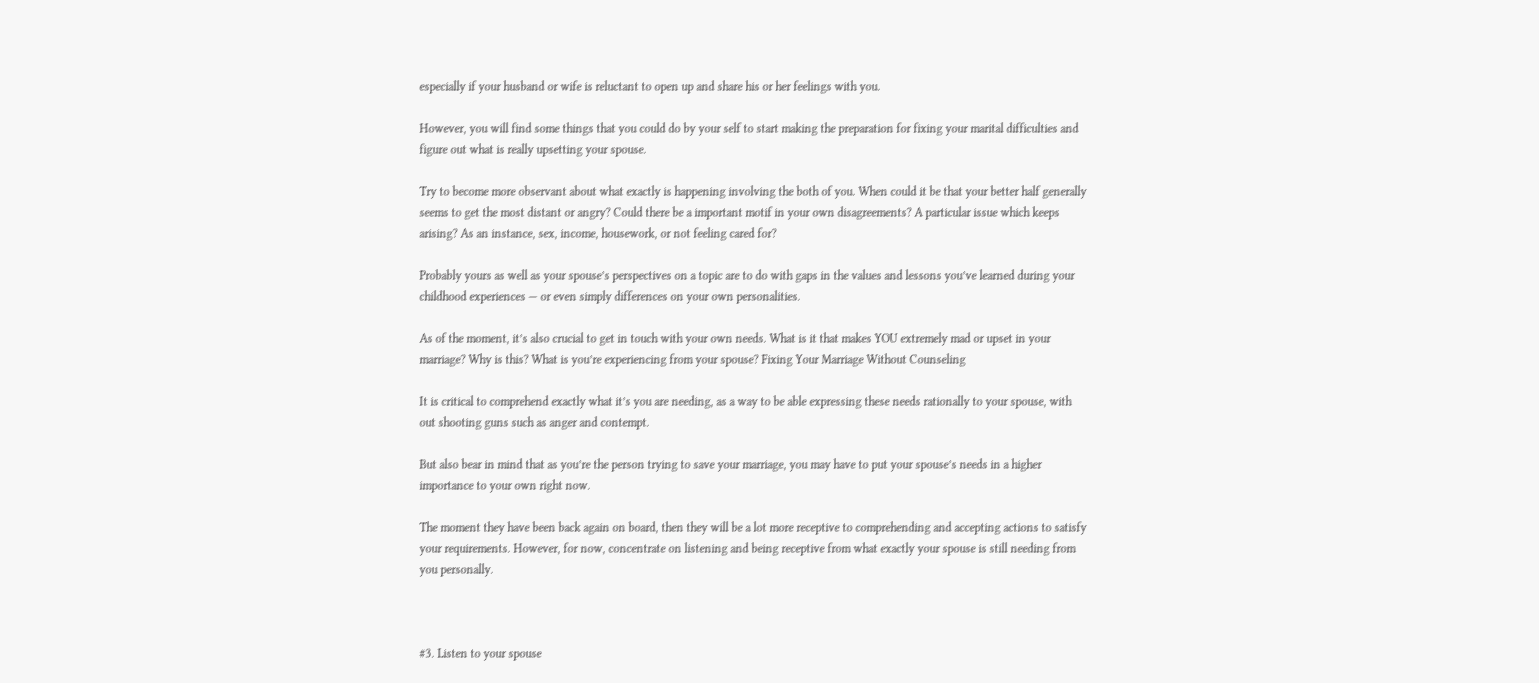especially if your husband or wife is reluctant to open up and share his or her feelings with you.

However, you will find some things that you could do by your self to start making the preparation for fixing your marital difficulties and figure out what is really upsetting your spouse.

Try to become more observant about what exactly is happening involving the both of you. When could it be that your better half generally seems to get the most distant or angry? Could there be a important motif in your own disagreements? A particular issue which keeps arising? As an instance, sex, income, housework, or not feeling cared for?

Probably yours as well as your spouse’s perspectives on a topic are to do with gaps in the values and lessons you’ve learned during your childhood experiences — or even simply differences on your own personalities.

As of the moment, it’s also crucial to get in touch with your own needs. What is it that makes YOU extremely mad or upset in your marriage? Why is this? What is you’re experiencing from your spouse? Fixing Your Marriage Without Counseling

It is critical to comprehend exactly what it’s you are needing, as a way to be able expressing these needs rationally to your spouse, with out shooting guns such as anger and contempt.

But also bear in mind that as you’re the person trying to save your marriage, you may have to put your spouse’s needs in a higher importance to your own right now.

The moment they have been back again on board, then they will be a lot more receptive to comprehending and accepting actions to satisfy your requirements. However, for now, concentrate on listening and being receptive from what exactly your spouse is still needing from you personally.



#3. Listen to your spouse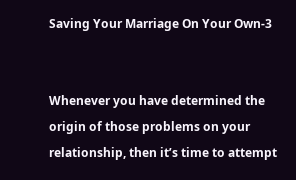Saving Your Marriage On Your Own-3


Whenever you have determined the origin of those problems on your relationship, then it’s time to attempt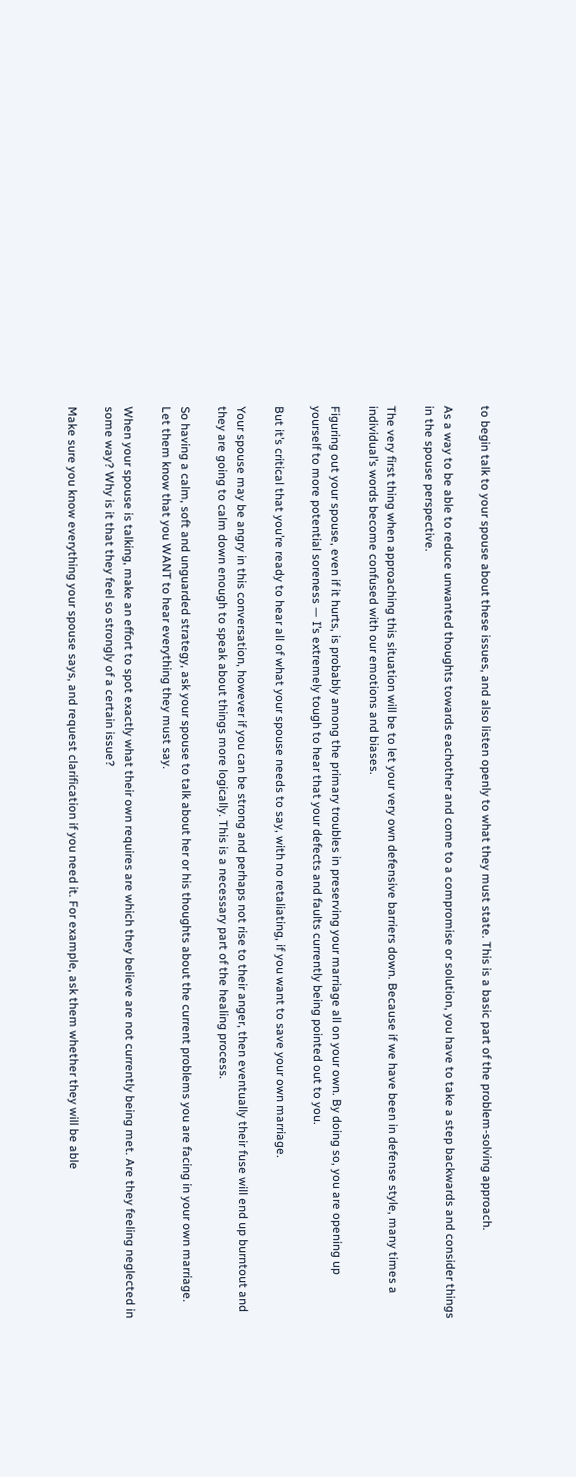to begin talk to your spouse about these issues, and also listen openly to what they must state. This is a basic part of the problem-solving approach.

As a way to be able to reduce unwanted thoughts towards eachother and come to a compromise or solution, you have to take a step backwards and consider things in the spouse perspective.

The very first thing when approaching this situation will be to let your very own defensive barriers down. Because if we have been in defense style, many times a individual’s words become confused with our emotions and biases.

Figuring out your spouse, even if it hurts, is probably among the primary troubles in preserving your marriage all on your own. By doing so, you are opening up yourself to more potential soreness — I’s extremely tough to hear that your defects and faults currently being pointed out to you.

But it’s critical that you’re ready to hear all of what your spouse needs to say, with no retaliating, if you want to save your own marriage.

Your spouse may be angry in this conversation, however if you can be strong and perhaps not rise to their anger, then eventually their fuse will end up burntout and they are going to calm down enough to speak about things more logically. This is a necessary part of the healing process.

So having a calm, soft and unguarded strategy, ask your spouse to talk about her or his thoughts about the current problems you are facing in your own marriage. Let them know that you WANT to hear everything they must say.

When your spouse is talking, make an effort to spot exactly what their own requires are which they believe are not currently being met. Are they feeling neglected in some way? Why is it that they feel so strongly of a certain issue?

Make sure you know everything your spouse says, and request clarification if you need it. For example, ask them whether they will be able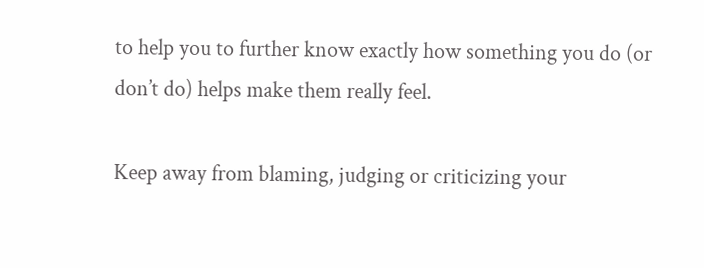to help you to further know exactly how something you do (or don’t do) helps make them really feel.

Keep away from blaming, judging or criticizing your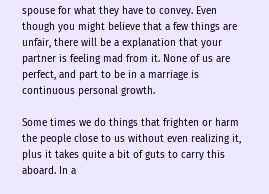spouse for what they have to convey. Even though you might believe that a few things are unfair, there will be a explanation that your partner is feeling mad from it. None of us are perfect, and part to be in a marriage is continuous personal growth.

Some times we do things that frighten or harm the people close to us without even realizing it, plus it takes quite a bit of guts to carry this aboard. In a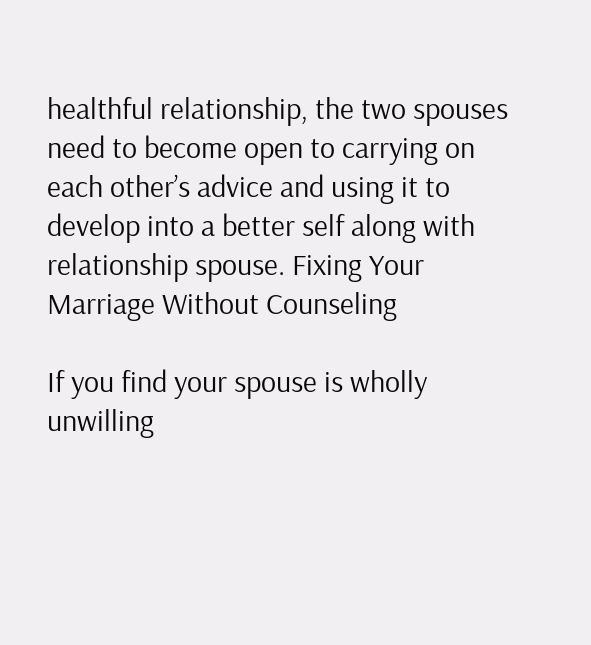healthful relationship, the two spouses need to become open to carrying on each other’s advice and using it to develop into a better self along with relationship spouse. Fixing Your Marriage Without Counseling

If you find your spouse is wholly unwilling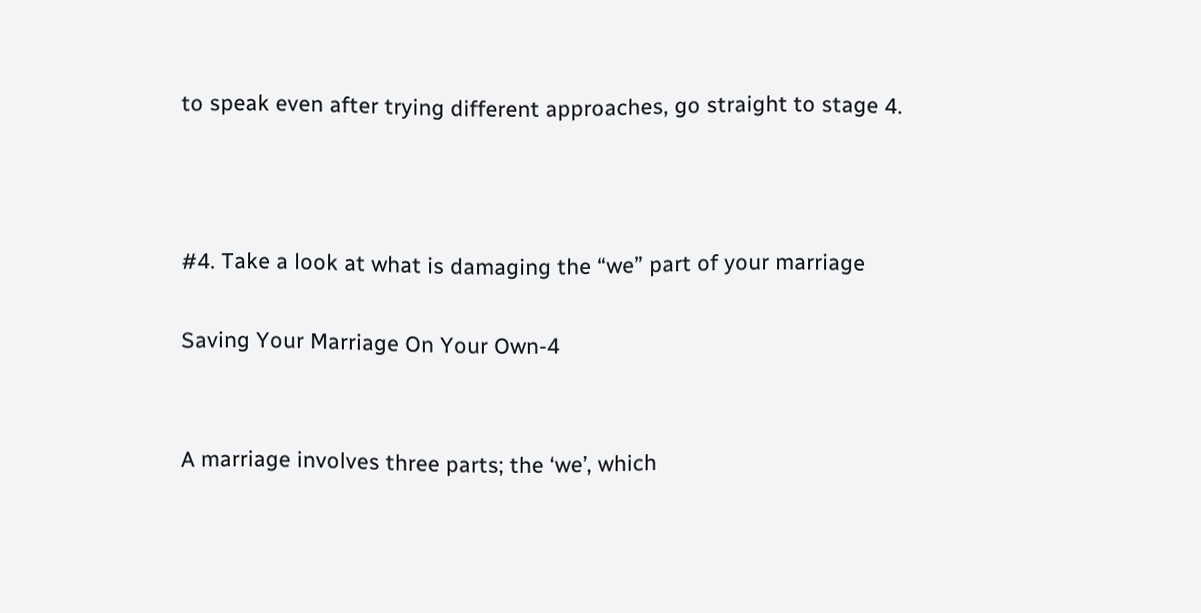to speak even after trying different approaches, go straight to stage 4.



#4. Take a look at what is damaging the “we” part of your marriage

Saving Your Marriage On Your Own-4


A marriage involves three parts; the ‘we’, which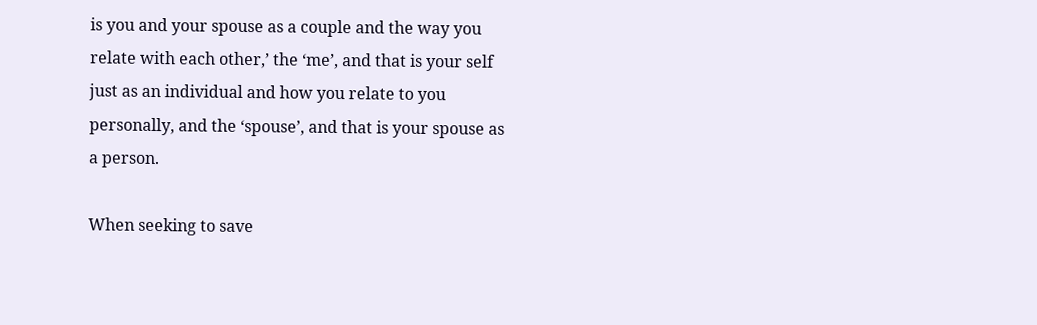is you and your spouse as a couple and the way you relate with each other,’ the ‘me’, and that is your self just as an individual and how you relate to you personally, and the ‘spouse’, and that is your spouse as a person.

When seeking to save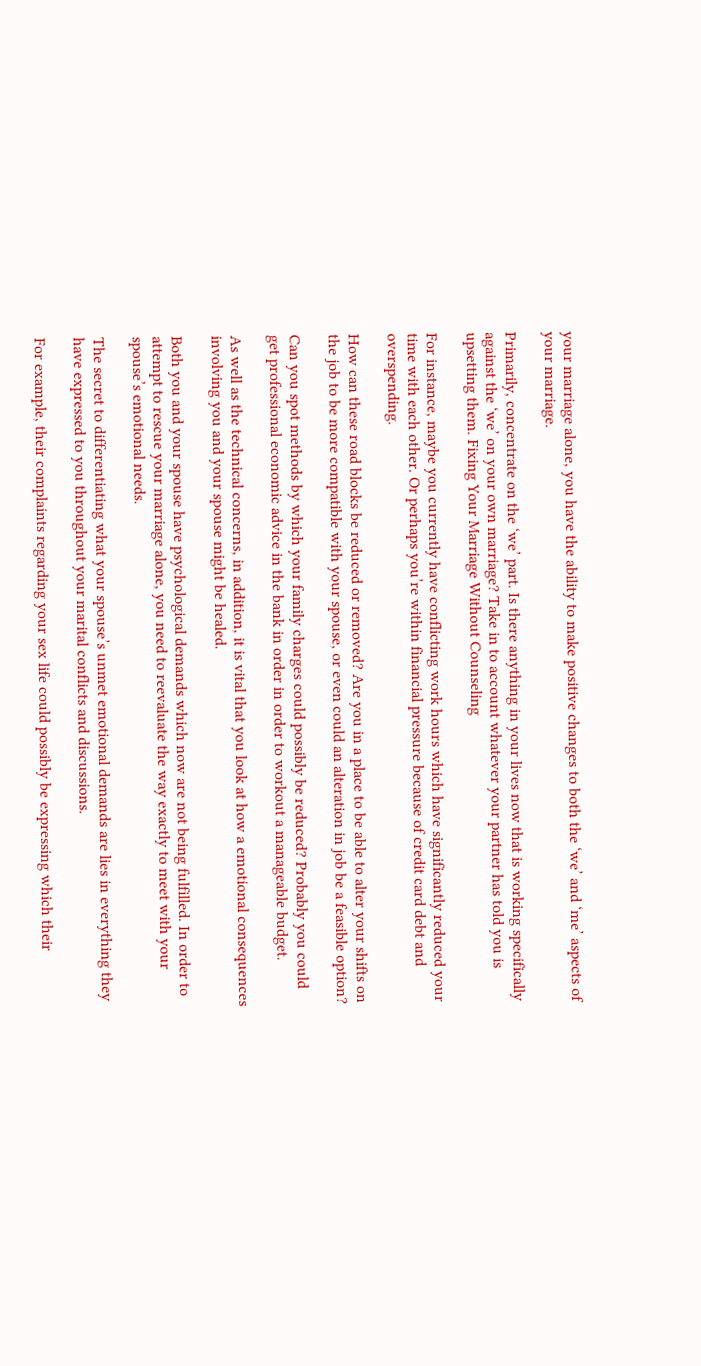your marriage alone, you have the ability to make positive changes to both the ‘we’ and ‘me’ aspects of your marriage.

Primarily, concentrate on the ‘we’ part. Is there anything in your lives now that is working specifically against the ‘we’ on your own marriage? Take in to account whatever your partner has told you is upsetting them. Fixing Your Marriage Without Counseling

For instance, maybe you currently have conflicting work hours which have significantly reduced your time with each other. Or perhaps you’re within financial pressure because of credit card debt and overspending.

How can these road blocks be reduced or removed? Are you in a place to be able to alter your shifts on the job to be more compatible with your spouse, or even could an alteration in job be a feasible option?

Can you spot methods by which your family charges could possibly be reduced? Probably you could get professional economic advice in the bank in order in order to workout a manageable budget.

As well as the technical concerns, in addition, it is vital that you look at how a emotional consequences involving you and your spouse might be healed.

Both you and your spouse have psychological demands which now are not being fulfilled. In order to attempt to rescue your marriage alone, you need to reevaluate the way exactly to meet with your spouse’s emotional needs.

The secret to differentiating what your spouse’s unmet emotional demands are lies in everything they have expressed to you throughout your marital conflicts and discussions.

For example, their complaints regarding your sex life could possibly be expressing which their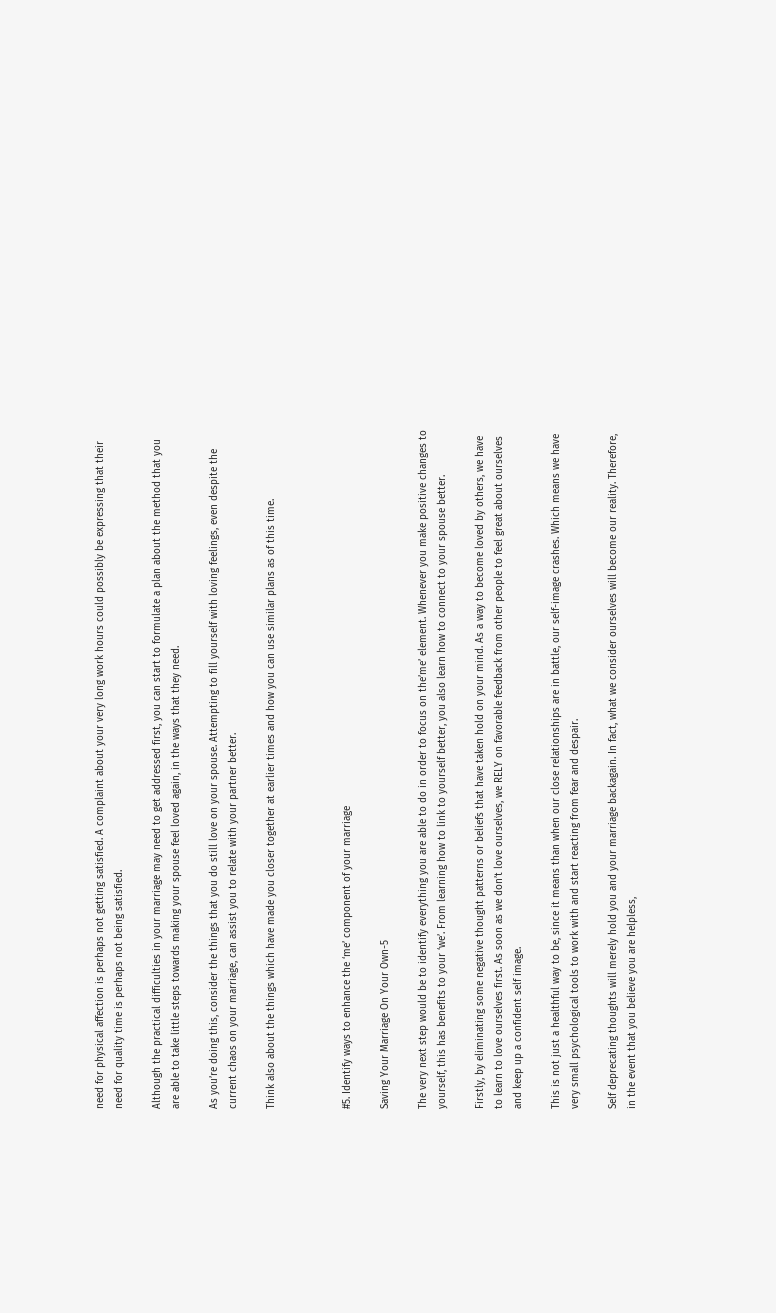need for physical affection is perhaps not getting satisfied. A complaint about your very long work hours could possibly be expressing that their need for quality time is perhaps not being satisfied.

Although the practical difficulties in your marriage may need to get addressed first, you can start to formulate a plan about the method that you are able to take little steps towards making your spouse feel loved again, in the ways that they need.

As you’re doing this, consider the things that you do still love on your spouse. Attempting to fill yourself with loving feelings, even despite the current chaos on your marriage, can assist you to relate with your partner better.

Think also about the things which have made you closer together at earlier times and how you can use similar plans as of this time.



#5. Identify ways to enhance the ‘me’ component of your marriage

Saving Your Marriage On Your Own-5

The very next step would be to identify everything you are able to do in order to focus on the’me’ element. Whenever you make positive changes to yourself, this has benefits to your ‘we’. From learning how to link to yourself better, you also learn how to connect to your spouse better.

Firstly, by eliminating some negative thought patterns or beliefs that have taken hold on your mind. As a way to become loved by others, we have to learn to love ourselves first. As soon as we don’t love ourselves, we RELY on favorable feedback from other people to feel great about ourselves and keep up a confident self image.

This is not just a healthful way to be, since it means than when our close relationships are in battle, our self-image crashes. Which means we have very small psychological tools to work with and start reacting from fear and despair.

Self deprecating thoughts will merely hold you and your marriage backagain. In fact, what we consider ourselves will become our reality. Therefore, in the event that you believe you are helpless,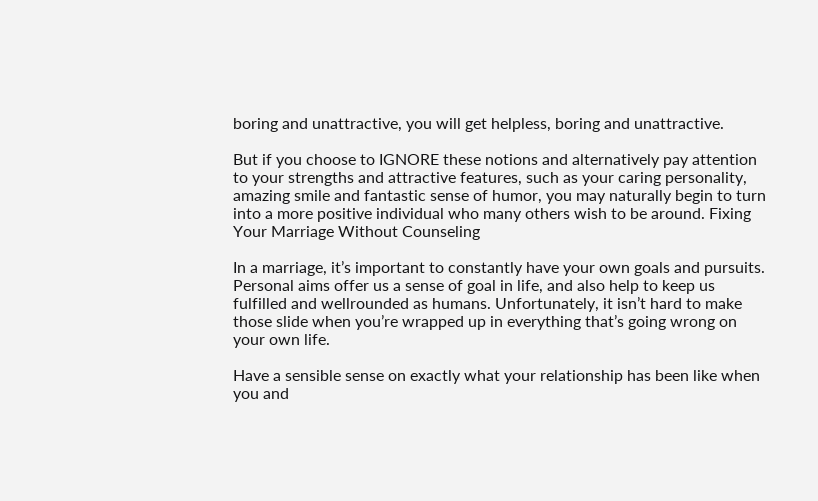boring and unattractive, you will get helpless, boring and unattractive.

But if you choose to IGNORE these notions and alternatively pay attention to your strengths and attractive features, such as your caring personality, amazing smile and fantastic sense of humor, you may naturally begin to turn into a more positive individual who many others wish to be around. Fixing Your Marriage Without Counseling

In a marriage, it’s important to constantly have your own goals and pursuits. Personal aims offer us a sense of goal in life, and also help to keep us fulfilled and wellrounded as humans. Unfortunately, it isn’t hard to make those slide when you’re wrapped up in everything that’s going wrong on your own life.

Have a sensible sense on exactly what your relationship has been like when you and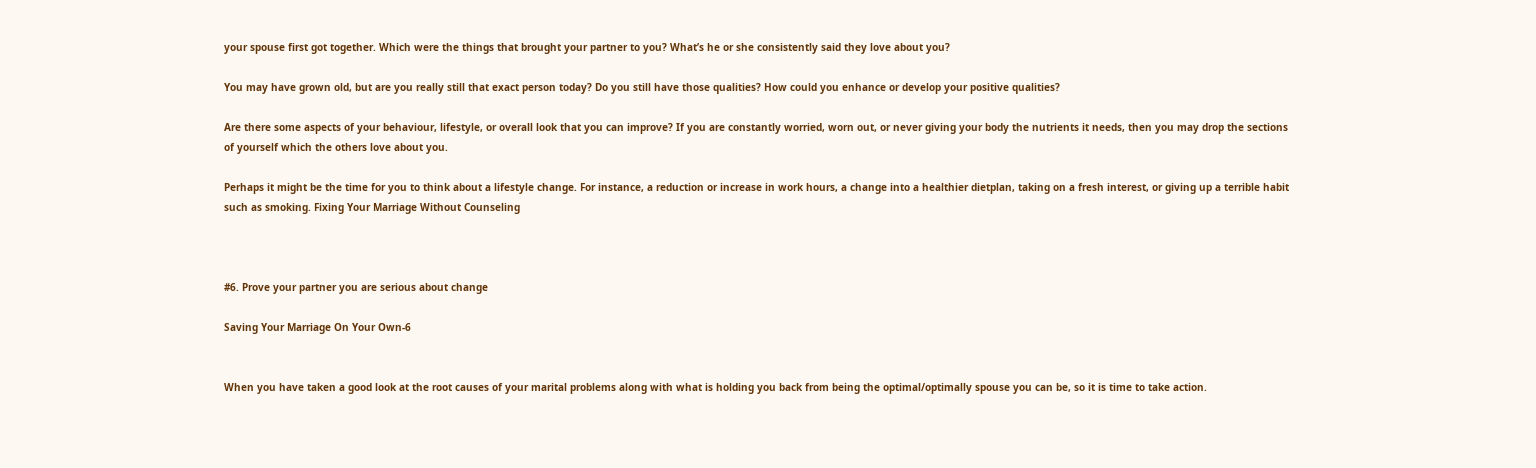your spouse first got together. Which were the things that brought your partner to you? What’s he or she consistently said they love about you?

You may have grown old, but are you really still that exact person today? Do you still have those qualities? How could you enhance or develop your positive qualities?

Are there some aspects of your behaviour, lifestyle, or overall look that you can improve? If you are constantly worried, worn out, or never giving your body the nutrients it needs, then you may drop the sections of yourself which the others love about you.

Perhaps it might be the time for you to think about a lifestyle change. For instance, a reduction or increase in work hours, a change into a healthier dietplan, taking on a fresh interest, or giving up a terrible habit such as smoking. Fixing Your Marriage Without Counseling



#6. Prove your partner you are serious about change

Saving Your Marriage On Your Own-6


When you have taken a good look at the root causes of your marital problems along with what is holding you back from being the optimal/optimally spouse you can be, so it is time to take action.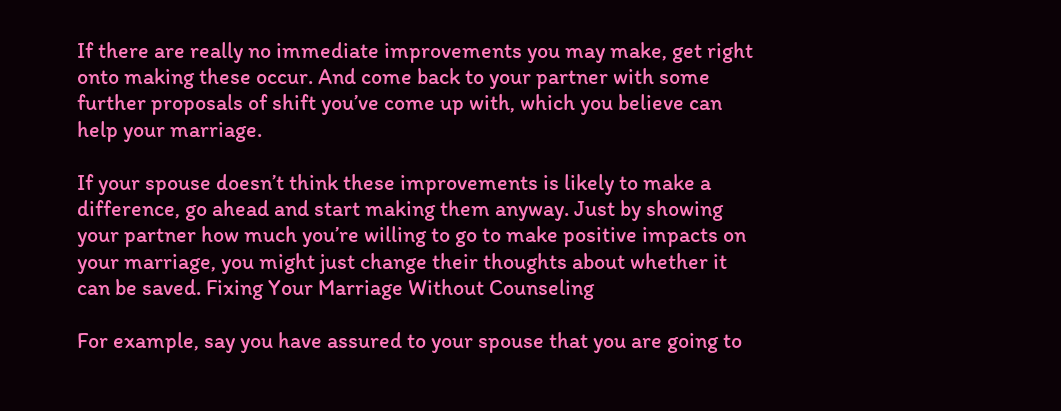If there are really no immediate improvements you may make, get right onto making these occur. And come back to your partner with some further proposals of shift you’ve come up with, which you believe can help your marriage.

If your spouse doesn’t think these improvements is likely to make a difference, go ahead and start making them anyway. Just by showing your partner how much you’re willing to go to make positive impacts on your marriage, you might just change their thoughts about whether it can be saved. Fixing Your Marriage Without Counseling

For example, say you have assured to your spouse that you are going to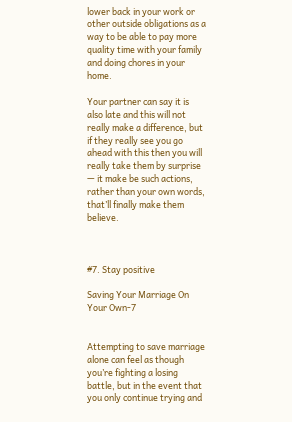lower back in your work or other outside obligations as a way to be able to pay more quality time with your family and doing chores in your home.

Your partner can say it is also late and this will not really make a difference, but if they really see you go ahead with this then you will really take them by surprise — it make be such actions, rather than your own words, that’ll finally make them believe.



#7. Stay positive

Saving Your Marriage On Your Own-7


Attempting to save marriage alone can feel as though you’re fighting a losing battle, but in the event that you only continue trying and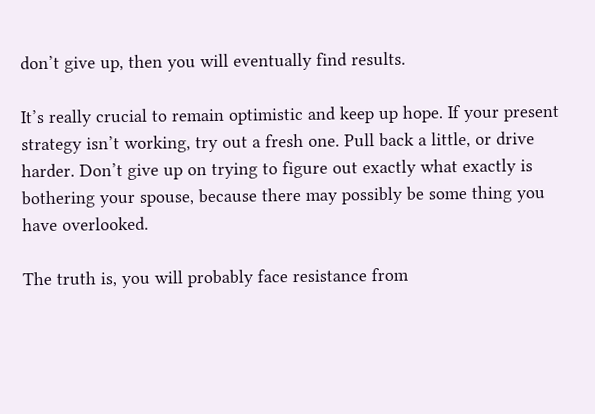don’t give up, then you will eventually find results.

It’s really crucial to remain optimistic and keep up hope. If your present strategy isn’t working, try out a fresh one. Pull back a little, or drive harder. Don’t give up on trying to figure out exactly what exactly is bothering your spouse, because there may possibly be some thing you have overlooked.

The truth is, you will probably face resistance from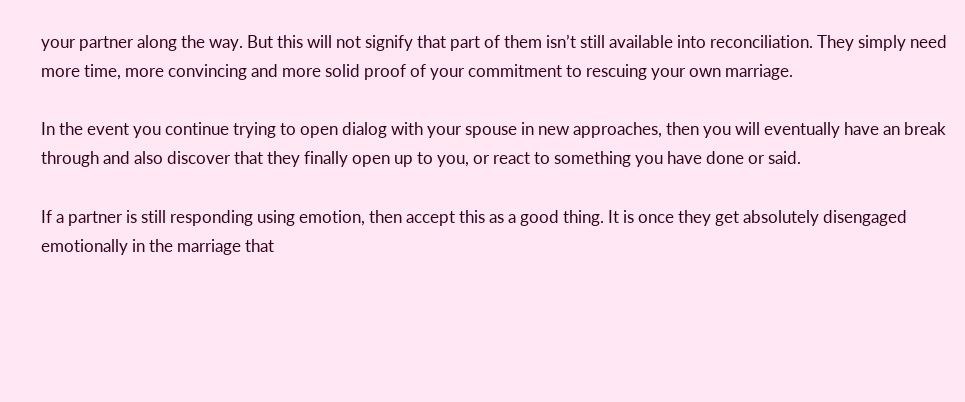your partner along the way. But this will not signify that part of them isn’t still available into reconciliation. They simply need more time, more convincing and more solid proof of your commitment to rescuing your own marriage.

In the event you continue trying to open dialog with your spouse in new approaches, then you will eventually have an break through and also discover that they finally open up to you, or react to something you have done or said.

If a partner is still responding using emotion, then accept this as a good thing. It is once they get absolutely disengaged emotionally in the marriage that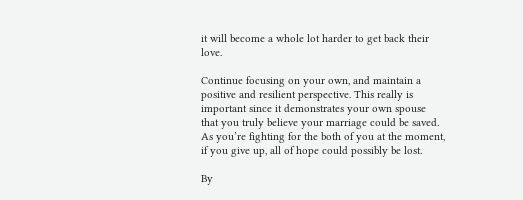it will become a whole lot harder to get back their love.

Continue focusing on your own, and maintain a positive and resilient perspective. This really is important since it demonstrates your own spouse that you truly believe your marriage could be saved. As you’re fighting for the both of you at the moment, if you give up, all of hope could possibly be lost.

By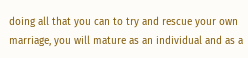doing all that you can to try and rescue your own marriage, you will mature as an individual and as a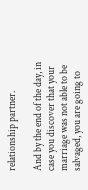relationship partner.

And by the end of the day, in case you discover that your marriage was not able to be salvaged, you are going to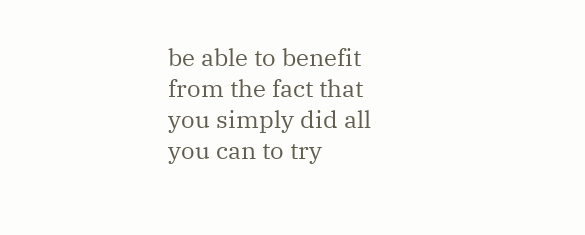be able to benefit from the fact that you simply did all you can to try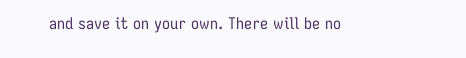and save it on your own. There will be no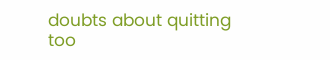doubts about quitting too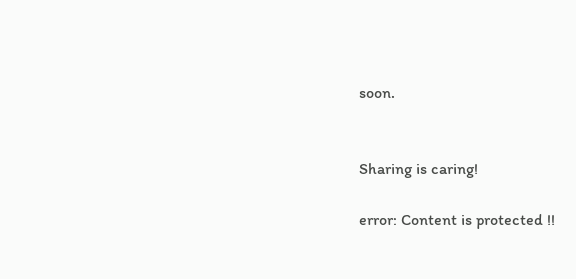soon.


Sharing is caring!

error: Content is protected !!